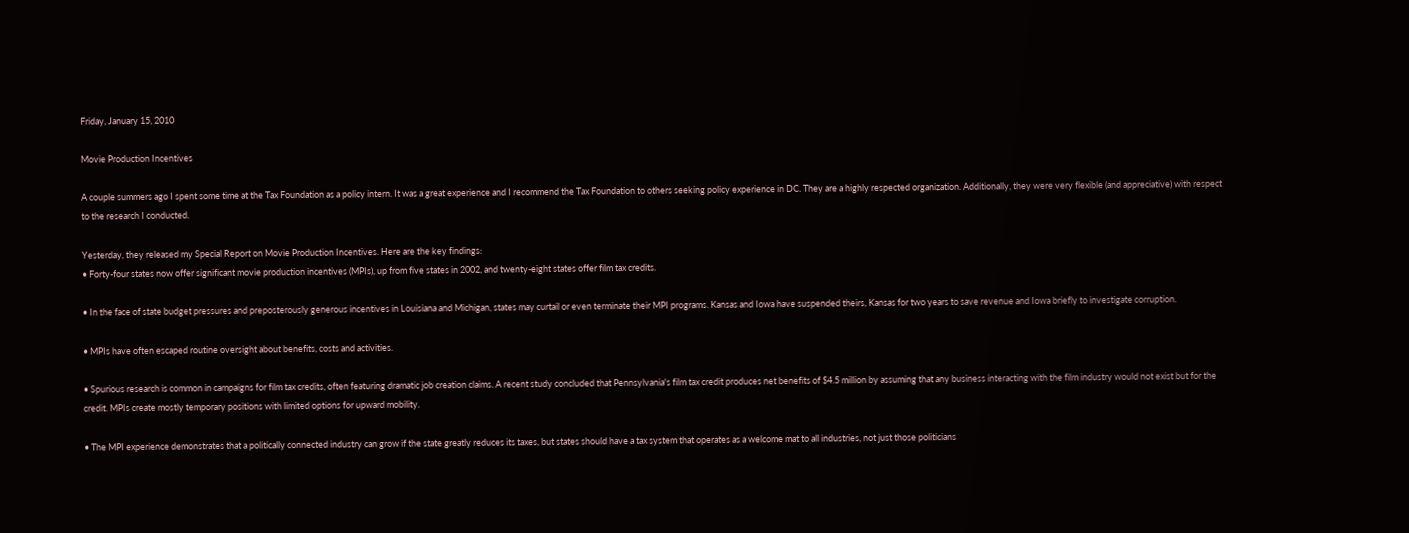Friday, January 15, 2010

Movie Production Incentives

A couple summers ago I spent some time at the Tax Foundation as a policy intern. It was a great experience and I recommend the Tax Foundation to others seeking policy experience in DC. They are a highly respected organization. Additionally, they were very flexible (and appreciative) with respect to the research I conducted.

Yesterday, they released my Special Report on Movie Production Incentives. Here are the key findings:
• Forty-four states now offer significant movie production incentives (MPIs), up from five states in 2002, and twenty-eight states offer film tax credits.

• In the face of state budget pressures and preposterously generous incentives in Louisiana and Michigan, states may curtail or even terminate their MPI programs. Kansas and Iowa have suspended theirs, Kansas for two years to save revenue and Iowa briefly to investigate corruption.

• MPIs have often escaped routine oversight about benefits, costs and activities.

• Spurious research is common in campaigns for film tax credits, often featuring dramatic job creation claims. A recent study concluded that Pennsylvania's film tax credit produces net benefits of $4.5 million by assuming that any business interacting with the film industry would not exist but for the credit. MPIs create mostly temporary positions with limited options for upward mobility.

• The MPI experience demonstrates that a politically connected industry can grow if the state greatly reduces its taxes, but states should have a tax system that operates as a welcome mat to all industries, not just those politicians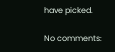have picked.

No comments: